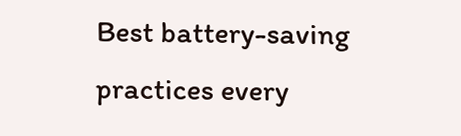Best battery-saving practices every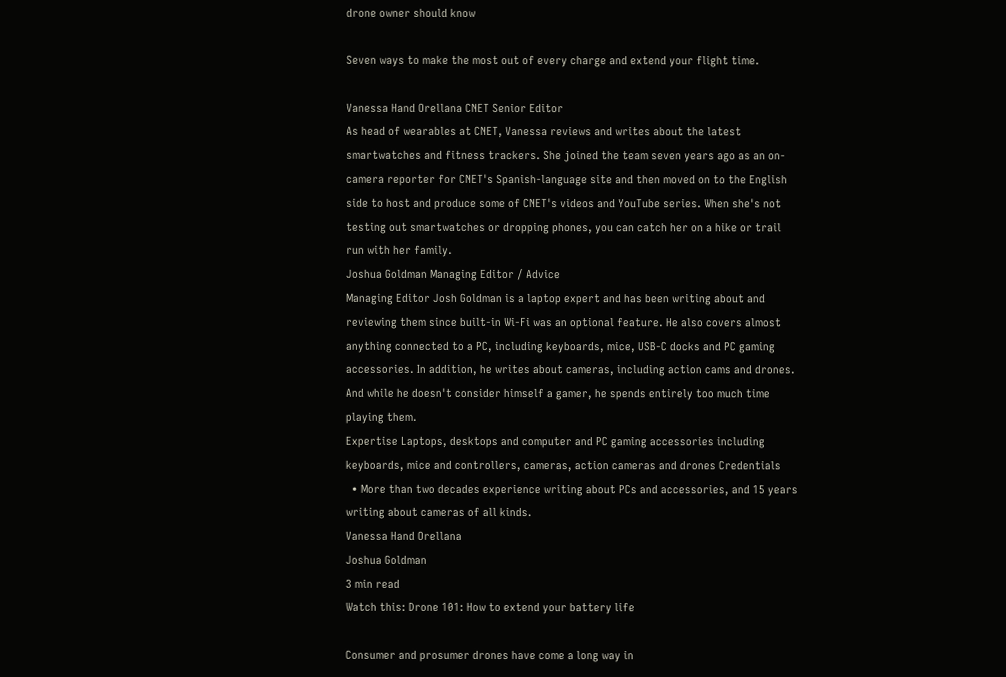drone owner should know

Seven ways to make the most out of every charge and extend your flight time.

Vanessa Hand Orellana CNET Senior Editor
As head of wearables at CNET, Vanessa reviews and writes about the latest smartwatches and fitness trackers. She joined the team seven years ago as an on-camera reporter for CNET's Spanish-language site and then moved on to the English side to host and produce some of CNET's videos and YouTube series. When she's not testing out smartwatches or dropping phones, you can catch her on a hike or trail run with her family.
Joshua Goldman Managing Editor / Advice
Managing Editor Josh Goldman is a laptop expert and has been writing about and reviewing them since built-in Wi-Fi was an optional feature. He also covers almost anything connected to a PC, including keyboards, mice, USB-C docks and PC gaming accessories. In addition, he writes about cameras, including action cams and drones. And while he doesn't consider himself a gamer, he spends entirely too much time playing them.
Expertise Laptops, desktops and computer and PC gaming accessories including keyboards, mice and controllers, cameras, action cameras and drones Credentials
  • More than two decades experience writing about PCs and accessories, and 15 years writing about cameras of all kinds.
Vanessa Hand Orellana
Joshua Goldman
3 min read
Watch this: Drone 101: How to extend your battery life

Consumer and prosumer drones have come a long way in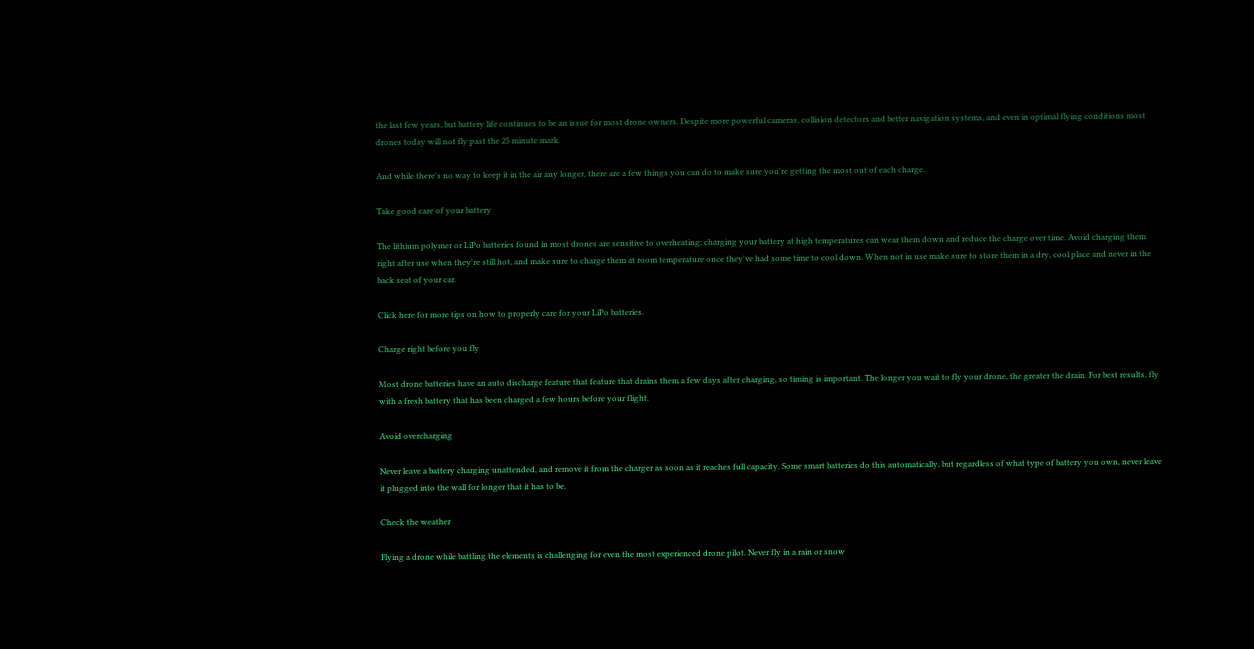the last few years, but battery life continues to be an issue for most drone owners. Despite more powerful cameras, collision detectors and better navigation systems, and even in optimal flying conditions most drones today will not fly past the 25 minute mark.

And while there's no way to keep it in the air any longer, there are a few things you can do to make sure you're getting the most out of each charge.

Take good care of your battery

The lithium polymer or LiPo batteries found in most drones are sensitive to overheating; charging your battery at high temperatures can wear them down and reduce the charge over time. Avoid charging them right after use when they're still hot, and make sure to charge them at room temperature once they've had some time to cool down. When not in use make sure to store them in a dry, cool place and never in the back seat of your car.

Click here for more tips on how to properly care for your LiPo batteries.

Charge right before you fly

Most drone batteries have an auto discharge feature that feature that drains them a few days after charging, so timing is important. The longer you wait to fly your drone, the greater the drain. For best results, fly with a fresh battery that has been charged a few hours before your flight.

Avoid overcharging

Never leave a battery charging unattended, and remove it from the charger as soon as it reaches full capacity. Some smart batteries do this automatically, but regardless of what type of battery you own, never leave it plugged into the wall for longer that it has to be.

Check the weather

Flying a drone while battling the elements is challenging for even the most experienced drone pilot. Never fly in a rain or snow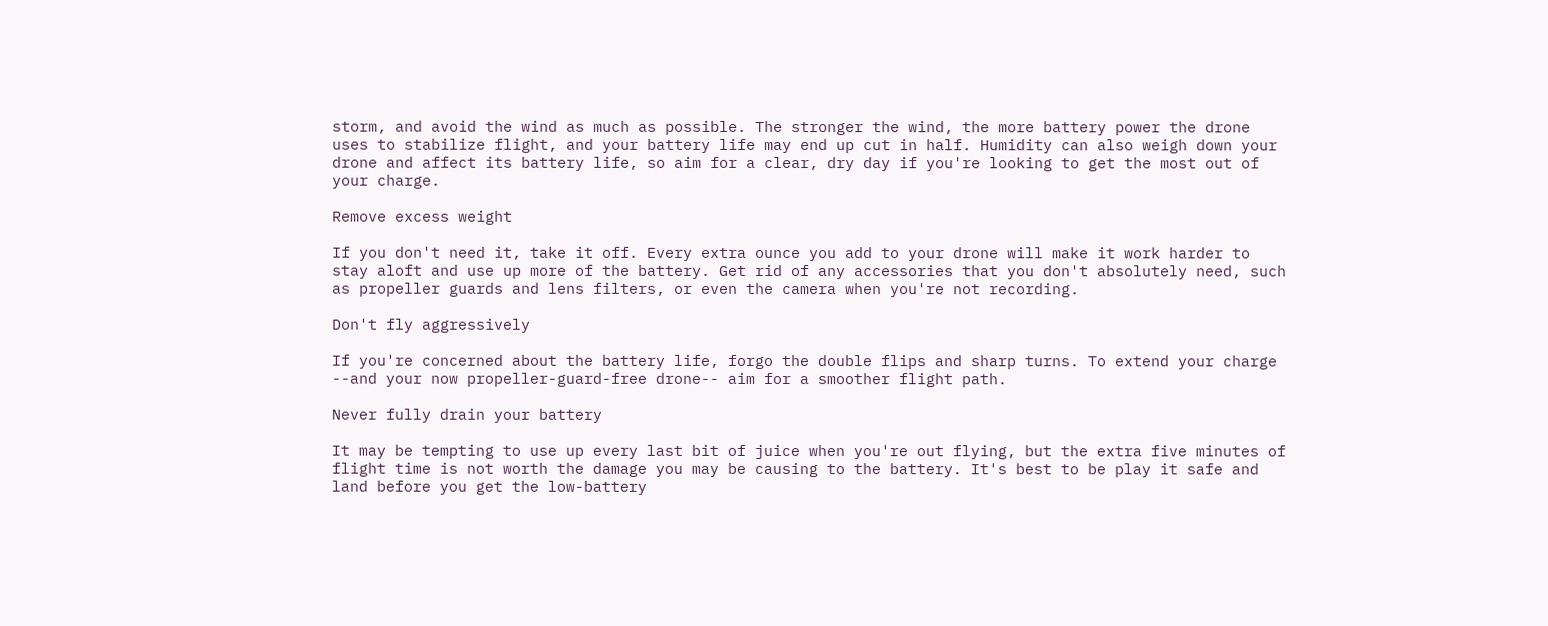storm, and avoid the wind as much as possible. The stronger the wind, the more battery power the drone uses to stabilize flight, and your battery life may end up cut in half. Humidity can also weigh down your drone and affect its battery life, so aim for a clear, dry day if you're looking to get the most out of your charge.

Remove excess weight

If you don't need it, take it off. Every extra ounce you add to your drone will make it work harder to stay aloft and use up more of the battery. Get rid of any accessories that you don't absolutely need, such as propeller guards and lens filters, or even the camera when you're not recording.

Don't fly aggressively

If you're concerned about the battery life, forgo the double flips and sharp turns. To extend your charge --and your now propeller-guard-free drone-- aim for a smoother flight path.

Never fully drain your battery

It may be tempting to use up every last bit of juice when you're out flying, but the extra five minutes of flight time is not worth the damage you may be causing to the battery. It's best to be play it safe and land before you get the low-battery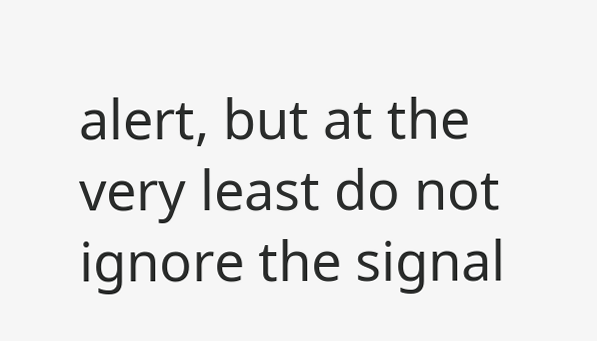alert, but at the very least do not ignore the signal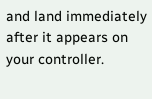and land immediately after it appears on your controller.